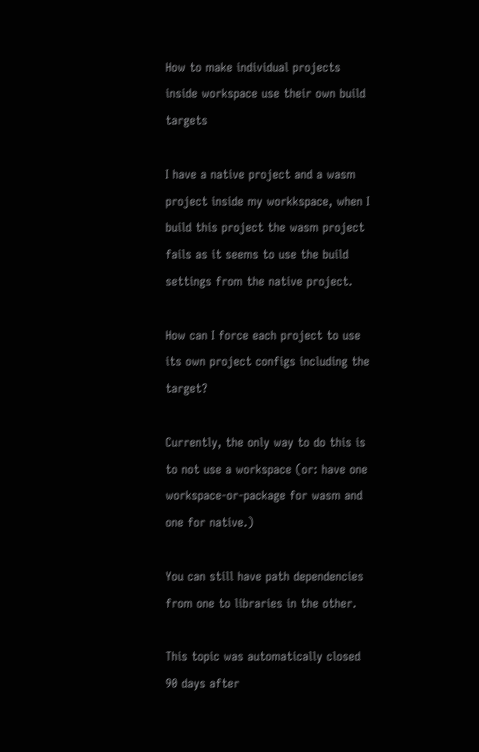How to make individual projects inside workspace use their own build targets

I have a native project and a wasm project inside my workkspace, when I build this project the wasm project fails as it seems to use the build settings from the native project.

How can I force each project to use its own project configs including the target?

Currently, the only way to do this is to not use a workspace (or: have one workspace-or-package for wasm and one for native.)

You can still have path dependencies from one to libraries in the other.

This topic was automatically closed 90 days after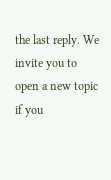the last reply. We invite you to open a new topic if you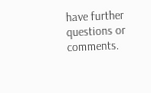have further questions or comments.